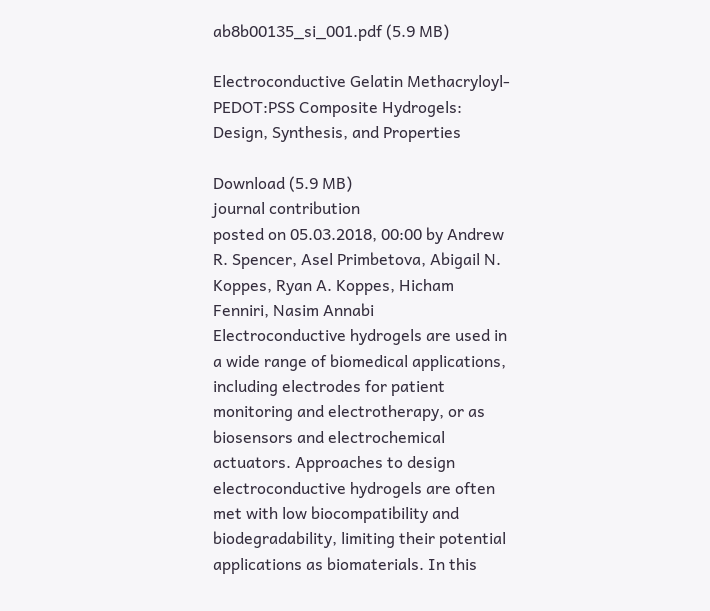ab8b00135_si_001.pdf (5.9 MB)

Electroconductive Gelatin Methacryloyl-PEDOT:PSS Composite Hydrogels: Design, Synthesis, and Properties

Download (5.9 MB)
journal contribution
posted on 05.03.2018, 00:00 by Andrew R. Spencer, Asel Primbetova, Abigail N. Koppes, Ryan A. Koppes, Hicham Fenniri, Nasim Annabi
Electroconductive hydrogels are used in a wide range of biomedical applications, including electrodes for patient monitoring and electrotherapy, or as biosensors and electrochemical actuators. Approaches to design electroconductive hydrogels are often met with low biocompatibility and biodegradability, limiting their potential applications as biomaterials. In this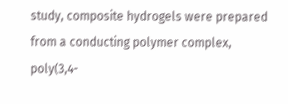study, composite hydrogels were prepared from a conducting polymer complex, poly(3,4-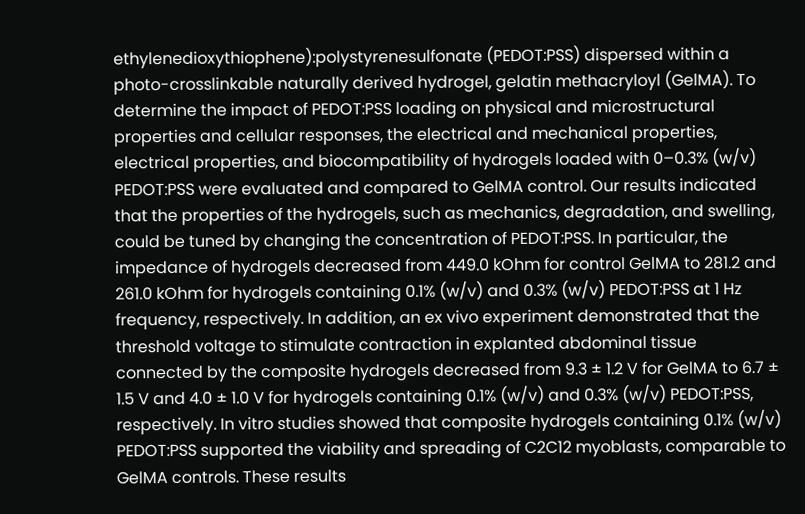ethylenedioxythiophene):polystyrenesulfonate (PEDOT:PSS) dispersed within a photo-crosslinkable naturally derived hydrogel, gelatin methacryloyl (GelMA). To determine the impact of PEDOT:PSS loading on physical and microstructural properties and cellular responses, the electrical and mechanical properties, electrical properties, and biocompatibility of hydrogels loaded with 0–0.3% (w/v) PEDOT:PSS were evaluated and compared to GelMA control. Our results indicated that the properties of the hydrogels, such as mechanics, degradation, and swelling, could be tuned by changing the concentration of PEDOT:PSS. In particular, the impedance of hydrogels decreased from 449.0 kOhm for control GelMA to 281.2 and 261.0 kOhm for hydrogels containing 0.1% (w/v) and 0.3% (w/v) PEDOT:PSS at 1 Hz frequency, respectively. In addition, an ex vivo experiment demonstrated that the threshold voltage to stimulate contraction in explanted abdominal tissue connected by the composite hydrogels decreased from 9.3 ± 1.2 V for GelMA to 6.7 ± 1.5 V and 4.0 ± 1.0 V for hydrogels containing 0.1% (w/v) and 0.3% (w/v) PEDOT:PSS, respectively. In vitro studies showed that composite hydrogels containing 0.1% (w/v) PEDOT:PSS supported the viability and spreading of C2C12 myoblasts, comparable to GelMA controls. These results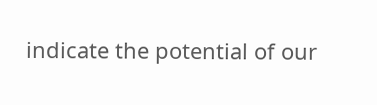indicate the potential of our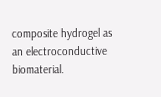composite hydrogel as an electroconductive biomaterial.